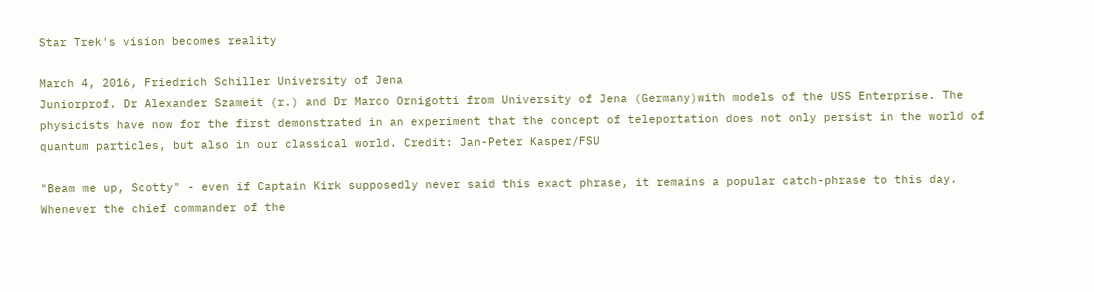Star Trek's vision becomes reality

March 4, 2016, Friedrich Schiller University of Jena
Juniorprof. Dr Alexander Szameit (r.) and Dr Marco Ornigotti from University of Jena (Germany)with models of the USS Enterprise. The physicists have now for the first demonstrated in an experiment that the concept of teleportation does not only persist in the world of quantum particles, but also in our classical world. Credit: Jan-Peter Kasper/FSU

"Beam me up, Scotty" - even if Captain Kirk supposedly never said this exact phrase, it remains a popular catch-phrase to this day. Whenever the chief commander of the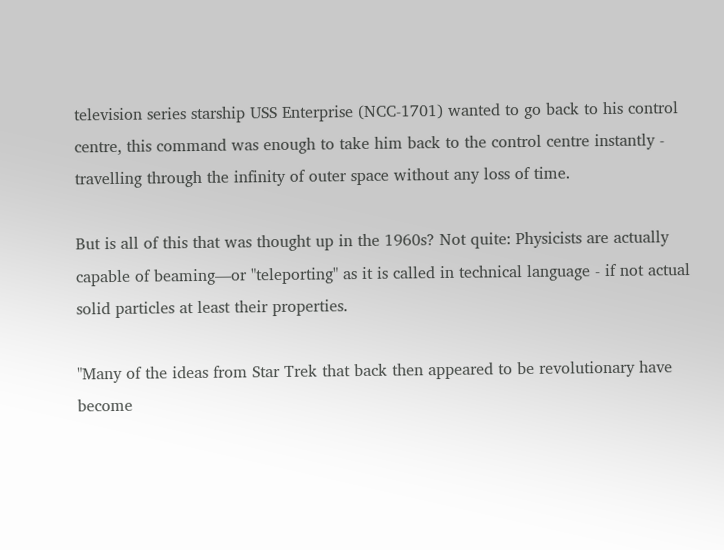television series starship USS Enterprise (NCC-1701) wanted to go back to his control centre, this command was enough to take him back to the control centre instantly - travelling through the infinity of outer space without any loss of time.

But is all of this that was thought up in the 1960s? Not quite: Physicists are actually capable of beaming—or "teleporting" as it is called in technical language - if not actual solid particles at least their properties.

"Many of the ideas from Star Trek that back then appeared to be revolutionary have become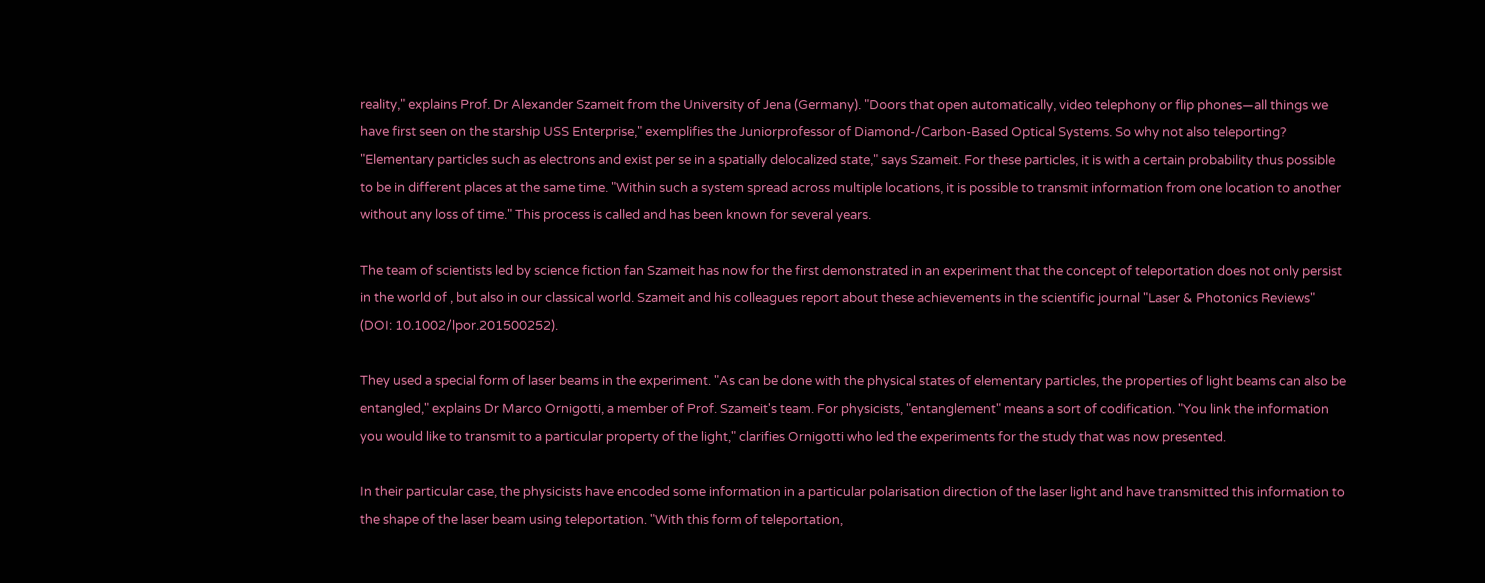reality," explains Prof. Dr Alexander Szameit from the University of Jena (Germany). "Doors that open automatically, video telephony or flip phones—all things we have first seen on the starship USS Enterprise," exemplifies the Juniorprofessor of Diamond-/Carbon-Based Optical Systems. So why not also teleporting? "Elementary particles such as electrons and exist per se in a spatially delocalized state," says Szameit. For these particles, it is with a certain probability thus possible to be in different places at the same time. "Within such a system spread across multiple locations, it is possible to transmit information from one location to another without any loss of time." This process is called and has been known for several years.

The team of scientists led by science fiction fan Szameit has now for the first demonstrated in an experiment that the concept of teleportation does not only persist in the world of , but also in our classical world. Szameit and his colleagues report about these achievements in the scientific journal "Laser & Photonics Reviews" (DOI: 10.1002/lpor.201500252).

They used a special form of laser beams in the experiment. "As can be done with the physical states of elementary particles, the properties of light beams can also be entangled," explains Dr Marco Ornigotti, a member of Prof. Szameit's team. For physicists, "entanglement" means a sort of codification. "You link the information you would like to transmit to a particular property of the light," clarifies Ornigotti who led the experiments for the study that was now presented.

In their particular case, the physicists have encoded some information in a particular polarisation direction of the laser light and have transmitted this information to the shape of the laser beam using teleportation. "With this form of teleportation,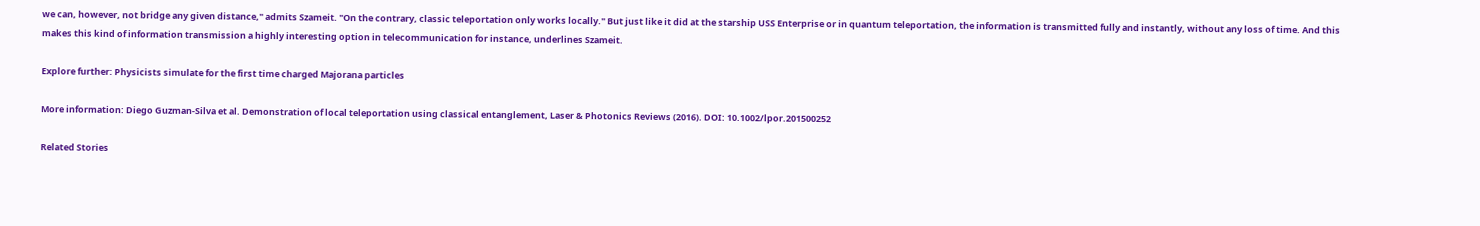we can, however, not bridge any given distance," admits Szameit. "On the contrary, classic teleportation only works locally." But just like it did at the starship USS Enterprise or in quantum teleportation, the information is transmitted fully and instantly, without any loss of time. And this makes this kind of information transmission a highly interesting option in telecommunication for instance, underlines Szameit.

Explore further: Physicists simulate for the first time charged Majorana particles

More information: Diego Guzman-Silva et al. Demonstration of local teleportation using classical entanglement, Laser & Photonics Reviews (2016). DOI: 10.1002/lpor.201500252

Related Stories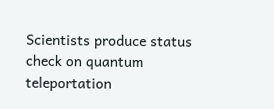Scientists produce status check on quantum teleportation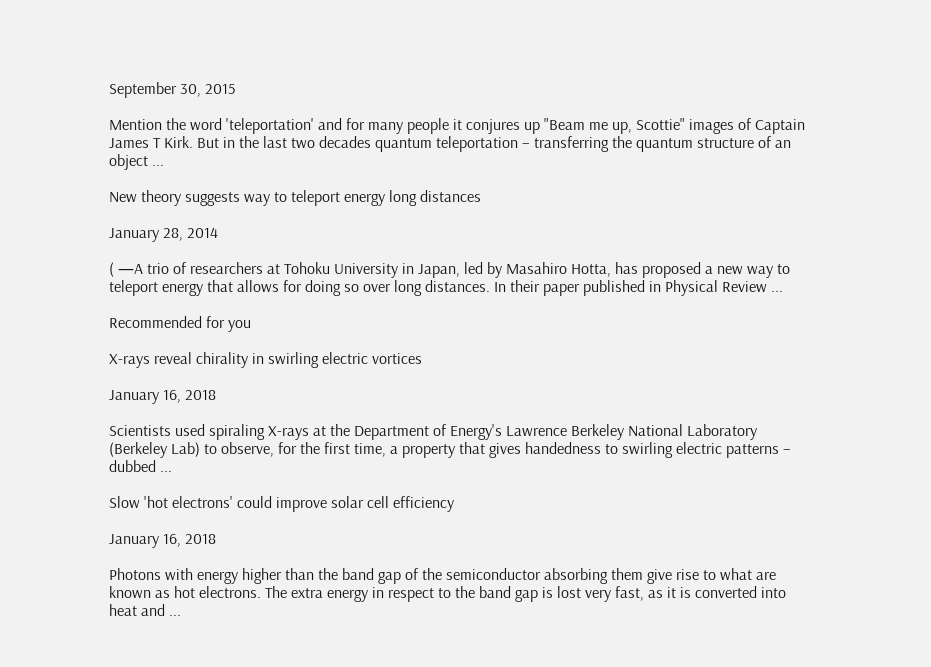September 30, 2015

Mention the word 'teleportation' and for many people it conjures up "Beam me up, Scottie" images of Captain James T Kirk. But in the last two decades quantum teleportation – transferring the quantum structure of an object ...

New theory suggests way to teleport energy long distances

January 28, 2014

( —A trio of researchers at Tohoku University in Japan, led by Masahiro Hotta, has proposed a new way to teleport energy that allows for doing so over long distances. In their paper published in Physical Review ...

Recommended for you

X-rays reveal chirality in swirling electric vortices

January 16, 2018

Scientists used spiraling X-rays at the Department of Energy's Lawrence Berkeley National Laboratory (Berkeley Lab) to observe, for the first time, a property that gives handedness to swirling electric patterns – dubbed ...

Slow 'hot electrons' could improve solar cell efficiency

January 16, 2018

Photons with energy higher than the band gap of the semiconductor absorbing them give rise to what are known as hot electrons. The extra energy in respect to the band gap is lost very fast, as it is converted into heat and ...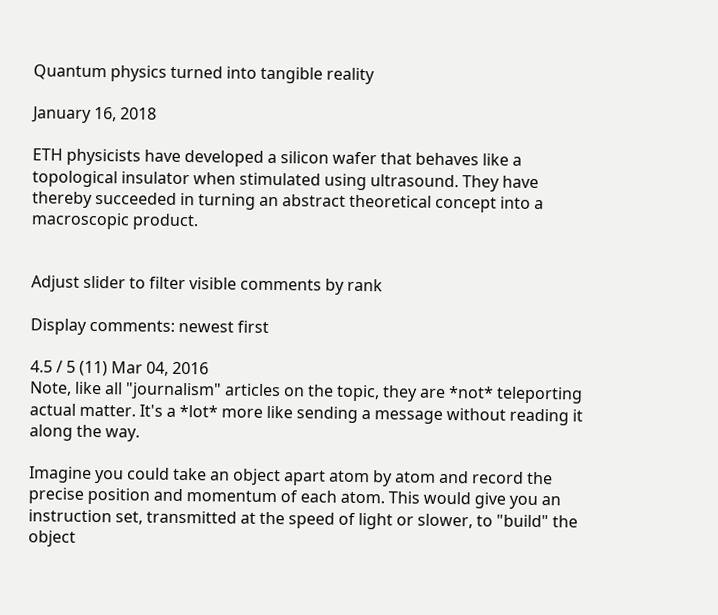Quantum physics turned into tangible reality

January 16, 2018

ETH physicists have developed a silicon wafer that behaves like a topological insulator when stimulated using ultrasound. They have thereby succeeded in turning an abstract theoretical concept into a macroscopic product.


Adjust slider to filter visible comments by rank

Display comments: newest first

4.5 / 5 (11) Mar 04, 2016
Note, like all "journalism" articles on the topic, they are *not* teleporting actual matter. It's a *lot* more like sending a message without reading it along the way.

Imagine you could take an object apart atom by atom and record the precise position and momentum of each atom. This would give you an instruction set, transmitted at the speed of light or slower, to "build" the object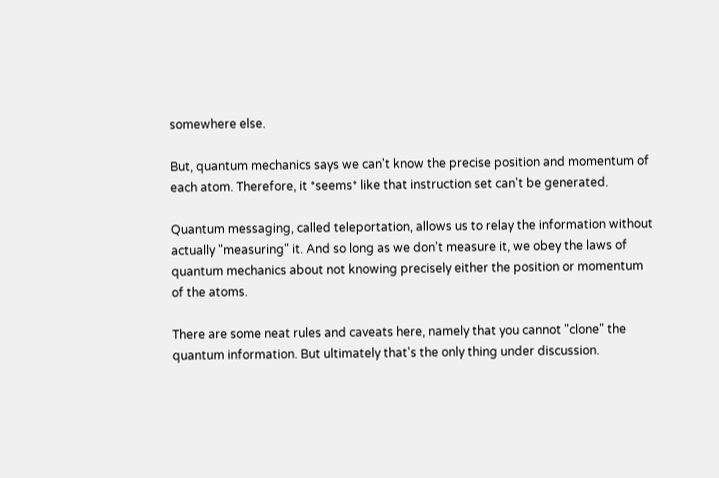somewhere else.

But, quantum mechanics says we can't know the precise position and momentum of each atom. Therefore, it *seems* like that instruction set can't be generated.

Quantum messaging, called teleportation, allows us to relay the information without actually "measuring" it. And so long as we don't measure it, we obey the laws of quantum mechanics about not knowing precisely either the position or momentum of the atoms.

There are some neat rules and caveats here, namely that you cannot "clone" the quantum information. But ultimately that's the only thing under discussion.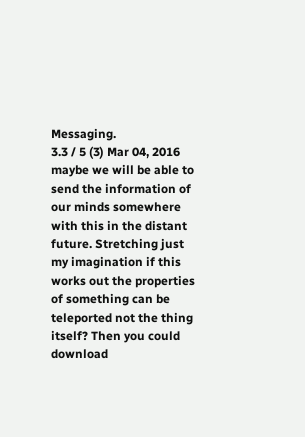Messaging.
3.3 / 5 (3) Mar 04, 2016
maybe we will be able to send the information of our minds somewhere with this in the distant future. Stretching just my imagination if this works out the properties of something can be teleported not the thing itself? Then you could download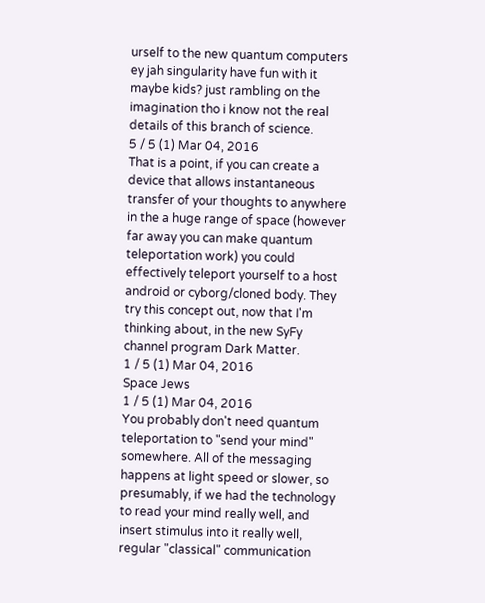urself to the new quantum computers ey jah singularity have fun with it maybe kids? just rambling on the imagination tho i know not the real details of this branch of science.
5 / 5 (1) Mar 04, 2016
That is a point, if you can create a device that allows instantaneous transfer of your thoughts to anywhere in the a huge range of space (however far away you can make quantum teleportation work) you could effectively teleport yourself to a host android or cyborg/cloned body. They try this concept out, now that I'm thinking about, in the new SyFy channel program Dark Matter.
1 / 5 (1) Mar 04, 2016
Space Jews
1 / 5 (1) Mar 04, 2016
You probably don't need quantum teleportation to "send your mind" somewhere. All of the messaging happens at light speed or slower, so presumably, if we had the technology to read your mind really well, and insert stimulus into it really well, regular "classical" communication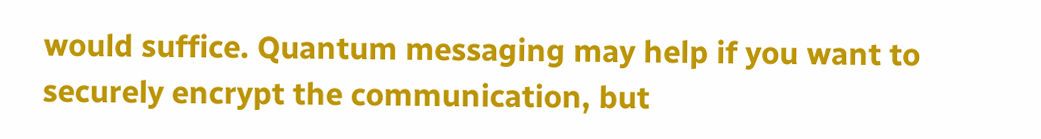would suffice. Quantum messaging may help if you want to securely encrypt the communication, but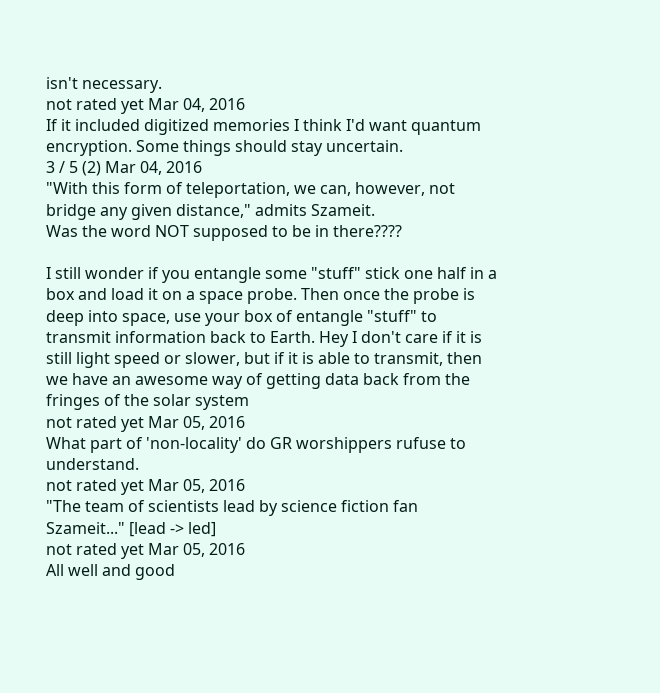isn't necessary.
not rated yet Mar 04, 2016
If it included digitized memories I think I'd want quantum encryption. Some things should stay uncertain.
3 / 5 (2) Mar 04, 2016
"With this form of teleportation, we can, however, not bridge any given distance," admits Szameit.
Was the word NOT supposed to be in there????

I still wonder if you entangle some "stuff" stick one half in a box and load it on a space probe. Then once the probe is deep into space, use your box of entangle "stuff" to transmit information back to Earth. Hey I don't care if it is still light speed or slower, but if it is able to transmit, then we have an awesome way of getting data back from the fringes of the solar system
not rated yet Mar 05, 2016
What part of 'non-locality' do GR worshippers rufuse to understand.
not rated yet Mar 05, 2016
"The team of scientists lead by science fiction fan Szameit..." [lead -> led]
not rated yet Mar 05, 2016
All well and good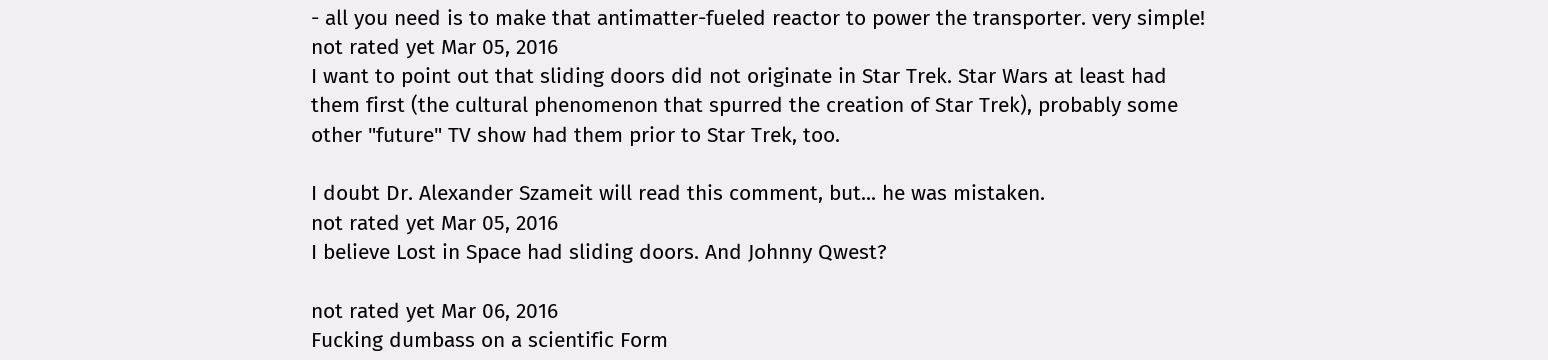- all you need is to make that antimatter-fueled reactor to power the transporter. very simple!
not rated yet Mar 05, 2016
I want to point out that sliding doors did not originate in Star Trek. Star Wars at least had them first (the cultural phenomenon that spurred the creation of Star Trek), probably some other "future" TV show had them prior to Star Trek, too.

I doubt Dr. Alexander Szameit will read this comment, but... he was mistaken.
not rated yet Mar 05, 2016
I believe Lost in Space had sliding doors. And Johnny Qwest?

not rated yet Mar 06, 2016
Fucking dumbass on a scientific Form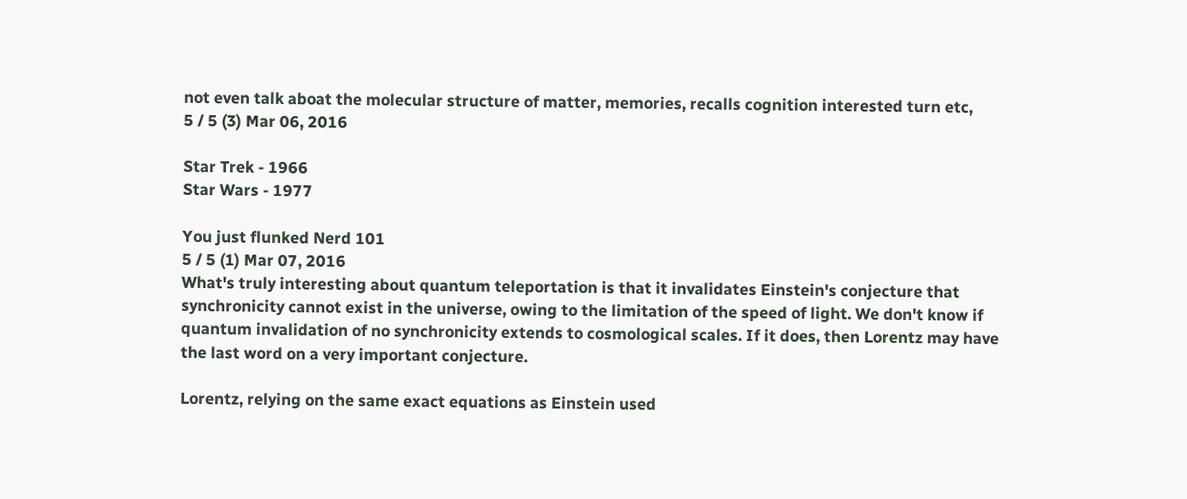not even talk aboat the molecular structure of matter, memories, recalls cognition interested turn etc,
5 / 5 (3) Mar 06, 2016

Star Trek - 1966
Star Wars - 1977

You just flunked Nerd 101
5 / 5 (1) Mar 07, 2016
What's truly interesting about quantum teleportation is that it invalidates Einstein's conjecture that synchronicity cannot exist in the universe, owing to the limitation of the speed of light. We don't know if quantum invalidation of no synchronicity extends to cosmological scales. If it does, then Lorentz may have the last word on a very important conjecture.

Lorentz, relying on the same exact equations as Einstein used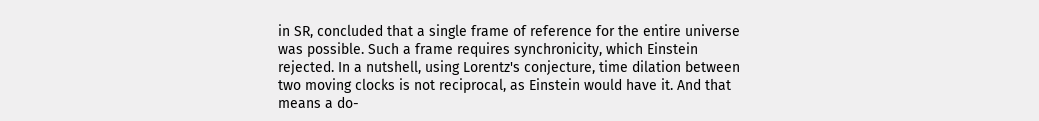in SR, concluded that a single frame of reference for the entire universe was possible. Such a frame requires synchronicity, which Einstein rejected. In a nutshell, using Lorentz's conjecture, time dilation between two moving clocks is not reciprocal, as Einstein would have it. And that means a do-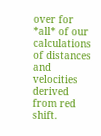over for *all* of our calculations of distances and velocities derived from red shift.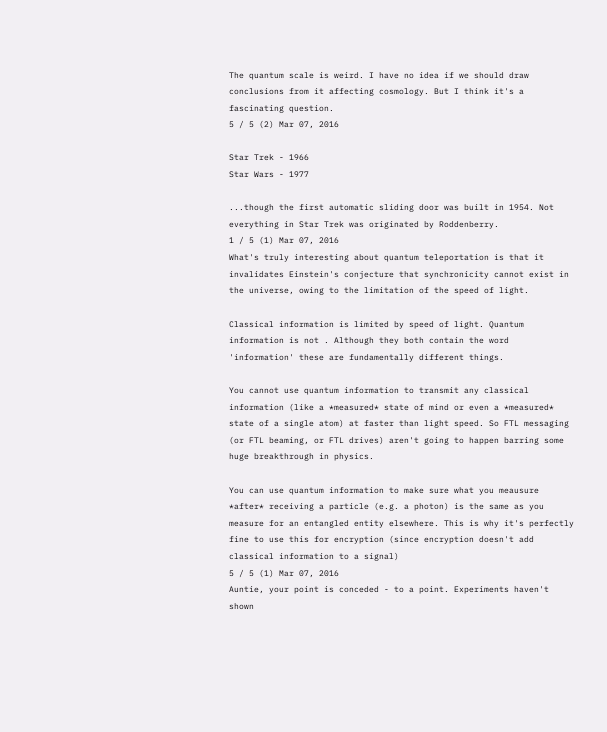The quantum scale is weird. I have no idea if we should draw conclusions from it affecting cosmology. But I think it's a fascinating question.
5 / 5 (2) Mar 07, 2016

Star Trek - 1966
Star Wars - 1977

...though the first automatic sliding door was built in 1954. Not everything in Star Trek was originated by Roddenberry.
1 / 5 (1) Mar 07, 2016
What's truly interesting about quantum teleportation is that it invalidates Einstein's conjecture that synchronicity cannot exist in the universe, owing to the limitation of the speed of light.

Classical information is limited by speed of light. Quantum information is not . Although they both contain the word 'information' these are fundamentally different things.

You cannot use quantum information to transmit any classical information (like a *measured* state of mind or even a *measured* state of a single atom) at faster than light speed. So FTL messaging (or FTL beaming, or FTL drives) aren't going to happen barring some huge breakthrough in physics.

You can use quantum information to make sure what you meausure *after* receiving a particle (e.g. a photon) is the same as you measure for an entangled entity elsewhere. This is why it's perfectly fine to use this for encryption (since encryption doesn't add classical information to a signal)
5 / 5 (1) Mar 07, 2016
Auntie, your point is conceded - to a point. Experiments haven't shown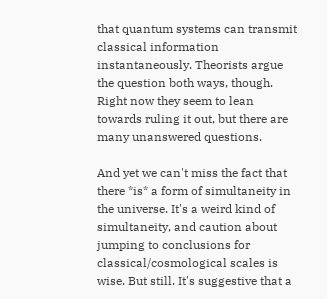that quantum systems can transmit classical information instantaneously. Theorists argue the question both ways, though. Right now they seem to lean towards ruling it out, but there are many unanswered questions.

And yet we can't miss the fact that there *is* a form of simultaneity in the universe. It's a weird kind of simultaneity, and caution about jumping to conclusions for classical/cosmological scales is wise. But still. It's suggestive that a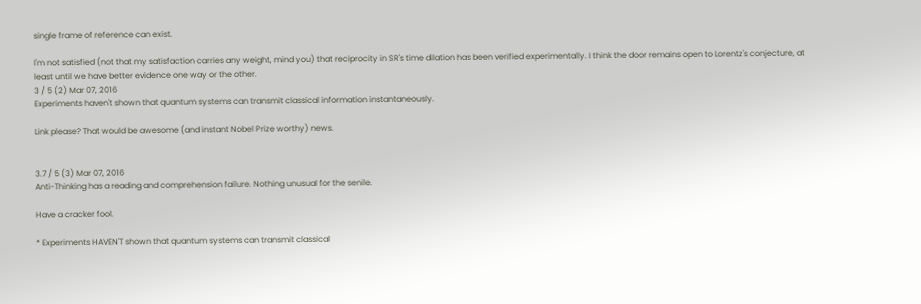single frame of reference can exist.

I'm not satisfied (not that my satisfaction carries any weight, mind you) that reciprocity in SR's time dilation has been verified experimentally. I think the door remains open to Lorentz's conjecture, at least until we have better evidence one way or the other.
3 / 5 (2) Mar 07, 2016
Experiments haven't shown that quantum systems can transmit classical information instantaneously.

Link please? That would be awesome (and instant Nobel Prize worthy) news.


3.7 / 5 (3) Mar 07, 2016
Anti-Thinking has a reading and comprehension failure. Nothing unusual for the senile.

Have a cracker fool.

* Experiments HAVEN'T shown that quantum systems can transmit classical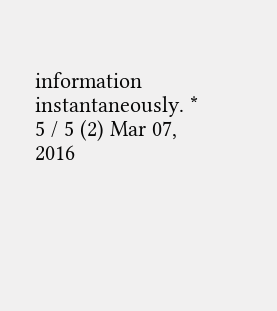information instantaneously. *
5 / 5 (2) Mar 07, 2016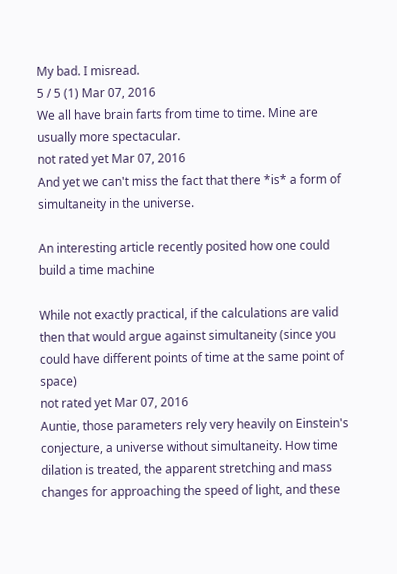My bad. I misread.
5 / 5 (1) Mar 07, 2016
We all have brain farts from time to time. Mine are usually more spectacular.
not rated yet Mar 07, 2016
And yet we can't miss the fact that there *is* a form of simultaneity in the universe.

An interesting article recently posited how one could build a time machine

While not exactly practical, if the calculations are valid then that would argue against simultaneity (since you could have different points of time at the same point of space)
not rated yet Mar 07, 2016
Auntie, those parameters rely very heavily on Einstein's conjecture, a universe without simultaneity. How time dilation is treated, the apparent stretching and mass changes for approaching the speed of light, and these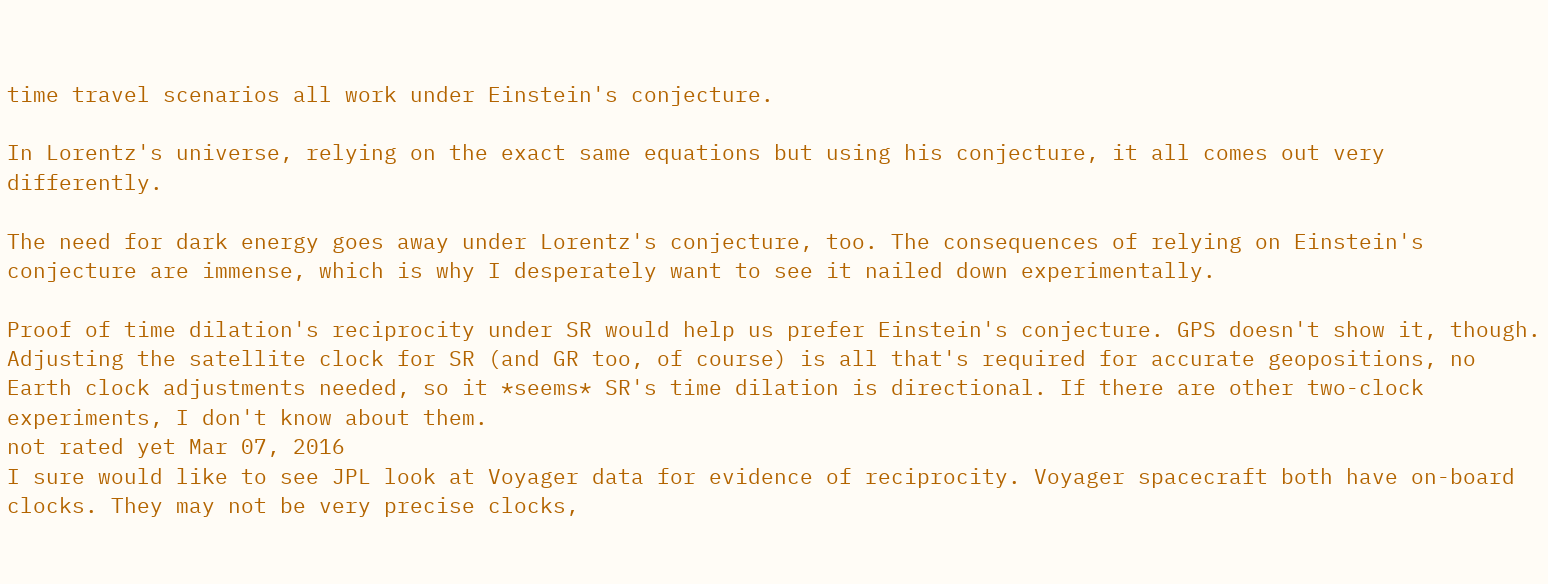time travel scenarios all work under Einstein's conjecture.

In Lorentz's universe, relying on the exact same equations but using his conjecture, it all comes out very differently.

The need for dark energy goes away under Lorentz's conjecture, too. The consequences of relying on Einstein's conjecture are immense, which is why I desperately want to see it nailed down experimentally.

Proof of time dilation's reciprocity under SR would help us prefer Einstein's conjecture. GPS doesn't show it, though. Adjusting the satellite clock for SR (and GR too, of course) is all that's required for accurate geopositions, no Earth clock adjustments needed, so it *seems* SR's time dilation is directional. If there are other two-clock experiments, I don't know about them.
not rated yet Mar 07, 2016
I sure would like to see JPL look at Voyager data for evidence of reciprocity. Voyager spacecraft both have on-board clocks. They may not be very precise clocks,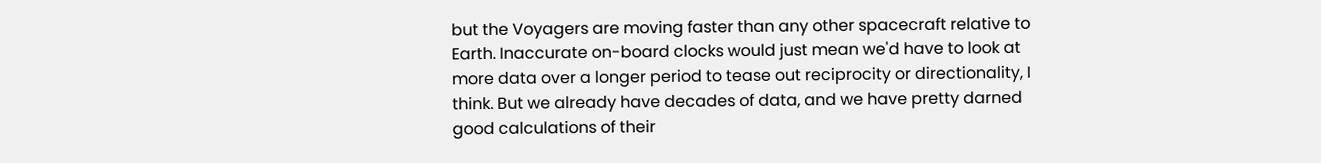but the Voyagers are moving faster than any other spacecraft relative to Earth. Inaccurate on-board clocks would just mean we'd have to look at more data over a longer period to tease out reciprocity or directionality, I think. But we already have decades of data, and we have pretty darned good calculations of their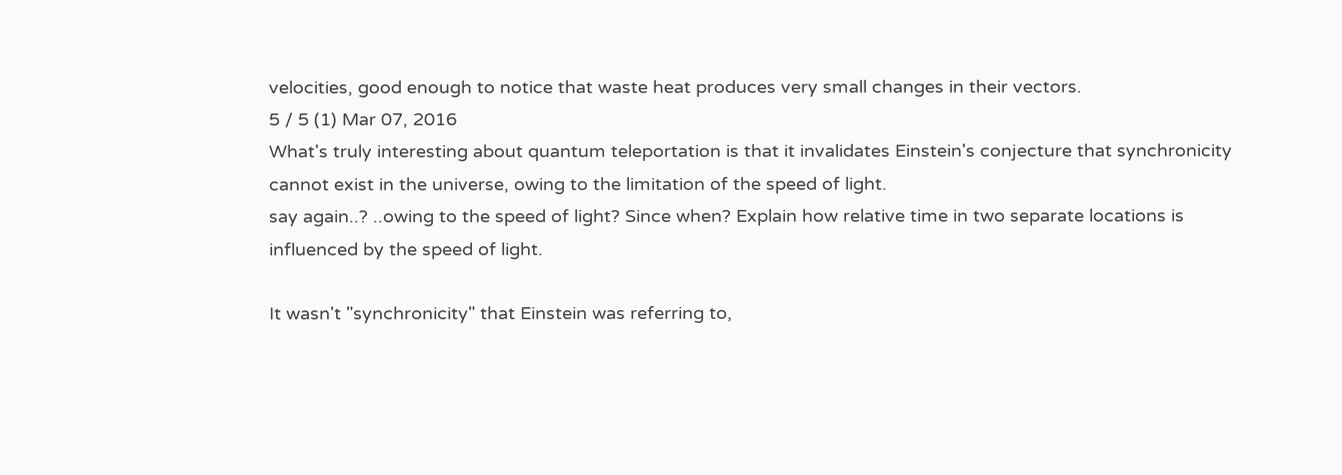velocities, good enough to notice that waste heat produces very small changes in their vectors.
5 / 5 (1) Mar 07, 2016
What's truly interesting about quantum teleportation is that it invalidates Einstein's conjecture that synchronicity cannot exist in the universe, owing to the limitation of the speed of light.
say again..? ..owing to the speed of light? Since when? Explain how relative time in two separate locations is influenced by the speed of light.

It wasn't "synchronicity" that Einstein was referring to,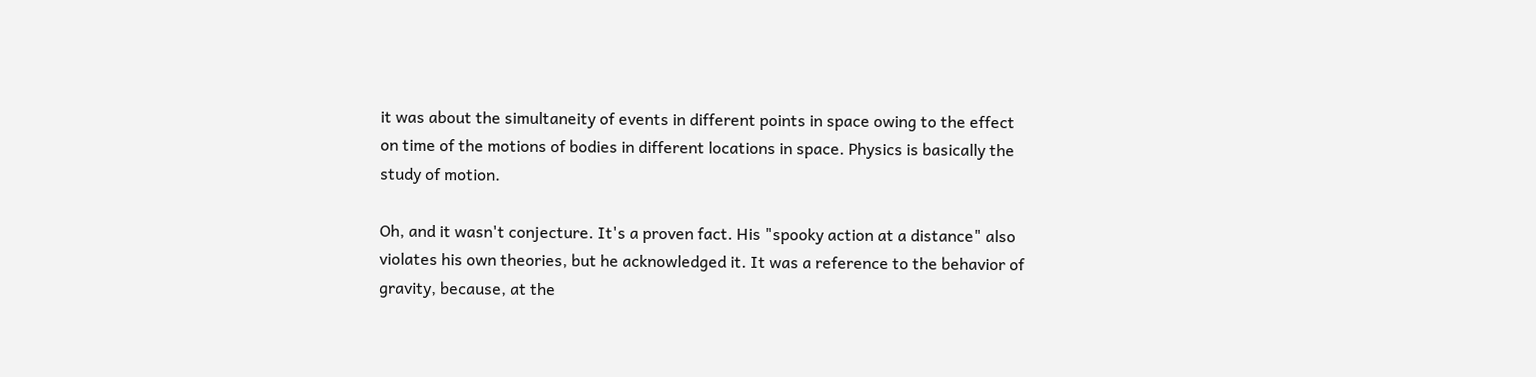it was about the simultaneity of events in different points in space owing to the effect on time of the motions of bodies in different locations in space. Physics is basically the study of motion.

Oh, and it wasn't conjecture. It's a proven fact. His "spooky action at a distance" also violates his own theories, but he acknowledged it. It was a reference to the behavior of gravity, because, at the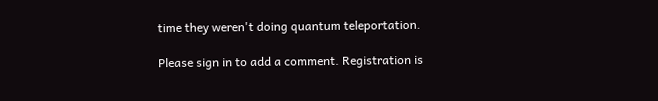time they weren't doing quantum teleportation.

Please sign in to add a comment. Registration is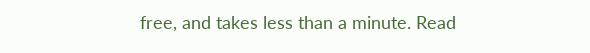free, and takes less than a minute. Read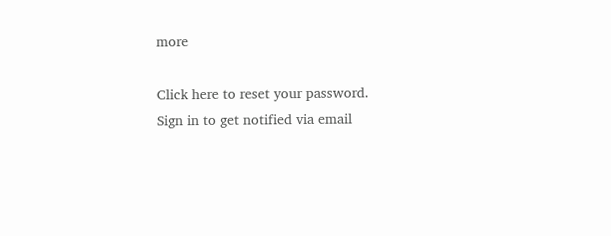more

Click here to reset your password.
Sign in to get notified via email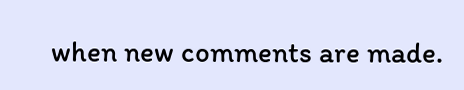when new comments are made.